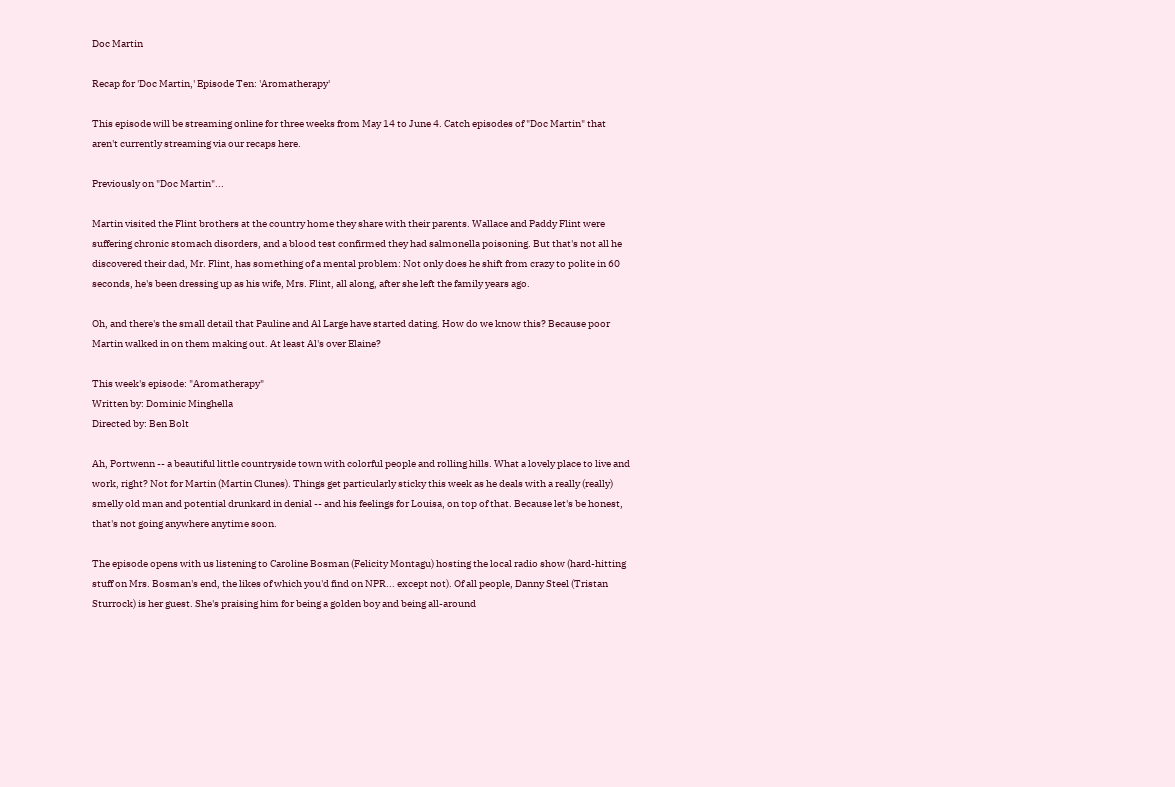Doc Martin

Recap for 'Doc Martin,' Episode Ten: 'Aromatherapy'

This episode will be streaming online for three weeks from May 14 to June 4. Catch episodes of "Doc Martin" that aren't currently streaming via our recaps here.

Previously on "Doc Martin"...

Martin visited the Flint brothers at the country home they share with their parents. Wallace and Paddy Flint were suffering chronic stomach disorders, and a blood test confirmed they had salmonella poisoning. But that's not all he discovered their dad, Mr. Flint, has something of a mental problem: Not only does he shift from crazy to polite in 60 seconds, he's been dressing up as his wife, Mrs. Flint, all along, after she left the family years ago.

Oh, and there's the small detail that Pauline and Al Large have started dating. How do we know this? Because poor Martin walked in on them making out. At least Al's over Elaine?

This week's episode: "Aromatherapy"
Written by: Dominic Minghella
Directed by: Ben Bolt

Ah, Portwenn -- a beautiful little countryside town with colorful people and rolling hills. What a lovely place to live and work, right? Not for Martin (Martin Clunes). Things get particularly sticky this week as he deals with a really (really) smelly old man and potential drunkard in denial -- and his feelings for Louisa, on top of that. Because let's be honest, that's not going anywhere anytime soon.

The episode opens with us listening to Caroline Bosman (Felicity Montagu) hosting the local radio show (hard-hitting stuff on Mrs. Bosman's end, the likes of which you'd find on NPR... except not). Of all people, Danny Steel (Tristan Sturrock) is her guest. She's praising him for being a golden boy and being all-around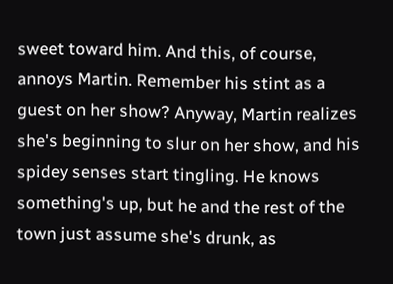sweet toward him. And this, of course, annoys Martin. Remember his stint as a guest on her show? Anyway, Martin realizes she's beginning to slur on her show, and his spidey senses start tingling. He knows something's up, but he and the rest of the town just assume she's drunk, as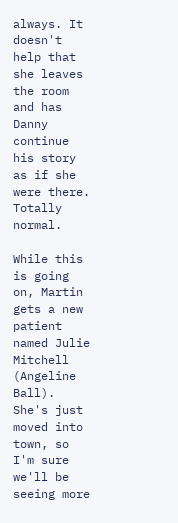always. It doesn't help that she leaves the room and has Danny continue his story as if she were there. Totally normal.

While this is going on, Martin gets a new patient named Julie Mitchell (Angeline Ball). She's just moved into town, so I'm sure we'll be seeing more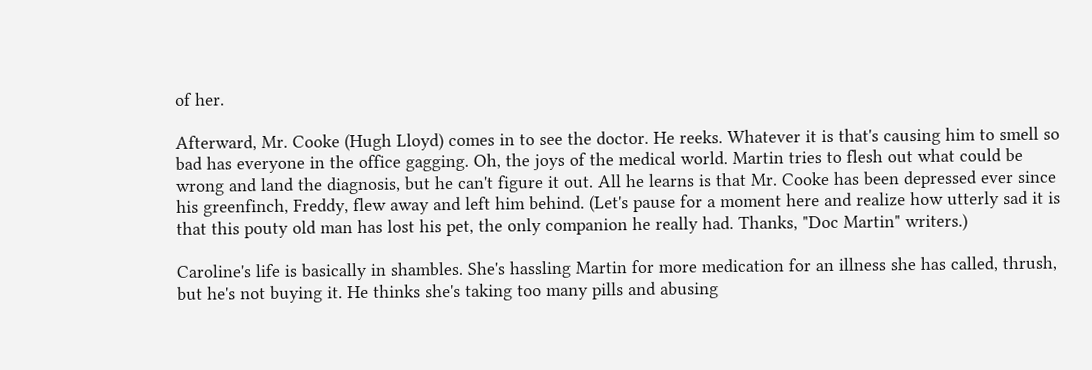of her.

Afterward, Mr. Cooke (Hugh Lloyd) comes in to see the doctor. He reeks. Whatever it is that's causing him to smell so bad has everyone in the office gagging. Oh, the joys of the medical world. Martin tries to flesh out what could be wrong and land the diagnosis, but he can't figure it out. All he learns is that Mr. Cooke has been depressed ever since his greenfinch, Freddy, flew away and left him behind. (Let's pause for a moment here and realize how utterly sad it is that this pouty old man has lost his pet, the only companion he really had. Thanks, "Doc Martin" writers.)

Caroline's life is basically in shambles. She's hassling Martin for more medication for an illness she has called, thrush, but he's not buying it. He thinks she's taking too many pills and abusing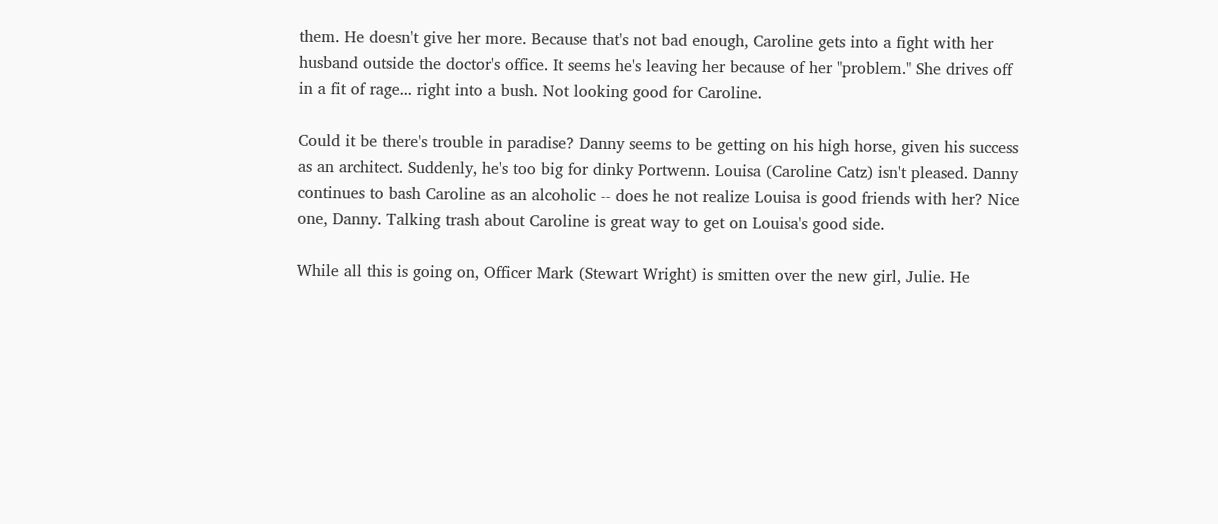them. He doesn't give her more. Because that's not bad enough, Caroline gets into a fight with her husband outside the doctor's office. It seems he's leaving her because of her "problem." She drives off in a fit of rage... right into a bush. Not looking good for Caroline.

Could it be there's trouble in paradise? Danny seems to be getting on his high horse, given his success as an architect. Suddenly, he's too big for dinky Portwenn. Louisa (Caroline Catz) isn't pleased. Danny continues to bash Caroline as an alcoholic -- does he not realize Louisa is good friends with her? Nice one, Danny. Talking trash about Caroline is great way to get on Louisa's good side.

While all this is going on, Officer Mark (Stewart Wright) is smitten over the new girl, Julie. He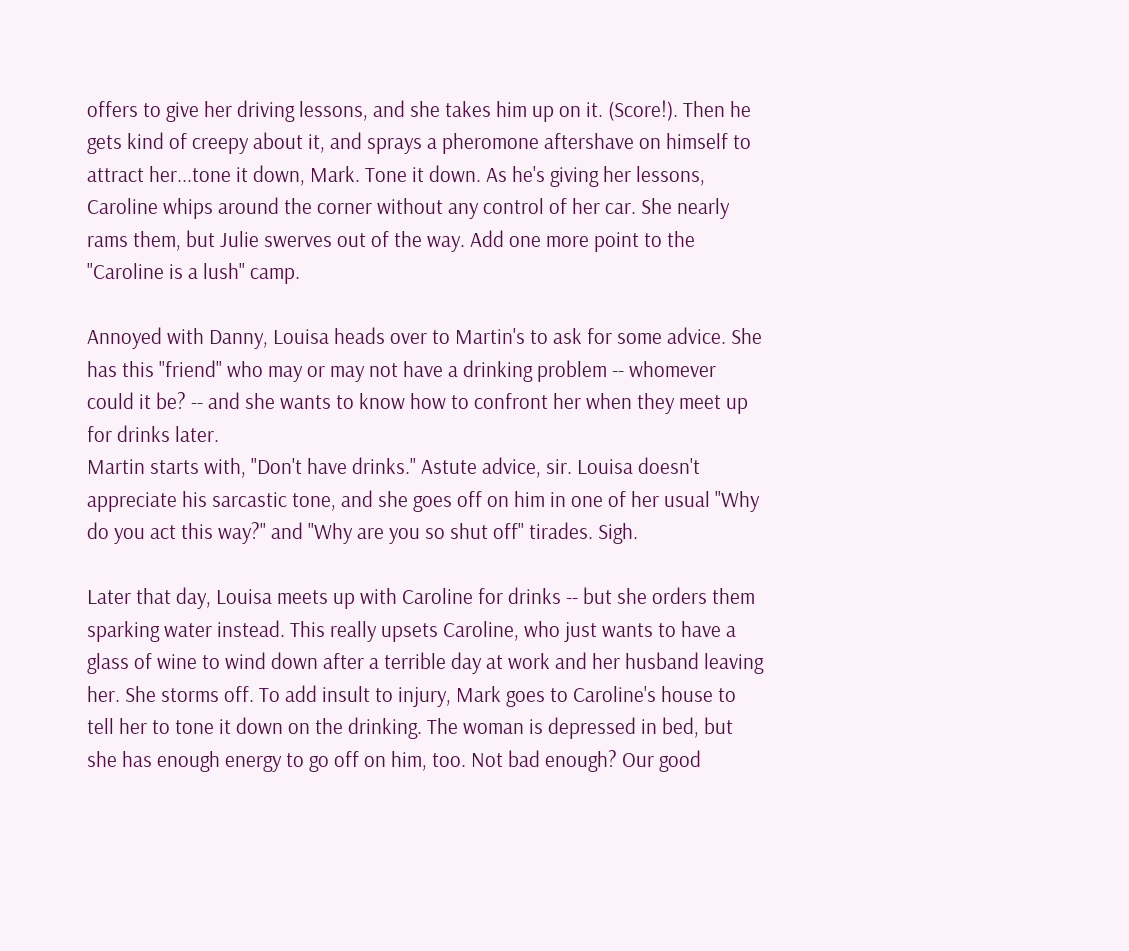offers to give her driving lessons, and she takes him up on it. (Score!). Then he gets kind of creepy about it, and sprays a pheromone aftershave on himself to attract her...tone it down, Mark. Tone it down. As he's giving her lessons, Caroline whips around the corner without any control of her car. She nearly rams them, but Julie swerves out of the way. Add one more point to the "Caroline is a lush" camp.

Annoyed with Danny, Louisa heads over to Martin's to ask for some advice. She has this "friend" who may or may not have a drinking problem -- whomever could it be? -- and she wants to know how to confront her when they meet up for drinks later.
Martin starts with, "Don't have drinks." Astute advice, sir. Louisa doesn't appreciate his sarcastic tone, and she goes off on him in one of her usual "Why do you act this way?" and "Why are you so shut off" tirades. Sigh.

Later that day, Louisa meets up with Caroline for drinks -- but she orders them sparking water instead. This really upsets Caroline, who just wants to have a glass of wine to wind down after a terrible day at work and her husband leaving her. She storms off. To add insult to injury, Mark goes to Caroline's house to tell her to tone it down on the drinking. The woman is depressed in bed, but she has enough energy to go off on him, too. Not bad enough? Our good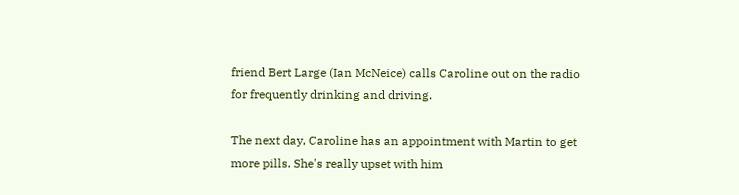friend Bert Large (Ian McNeice) calls Caroline out on the radio for frequently drinking and driving.

The next day, Caroline has an appointment with Martin to get more pills. She's really upset with him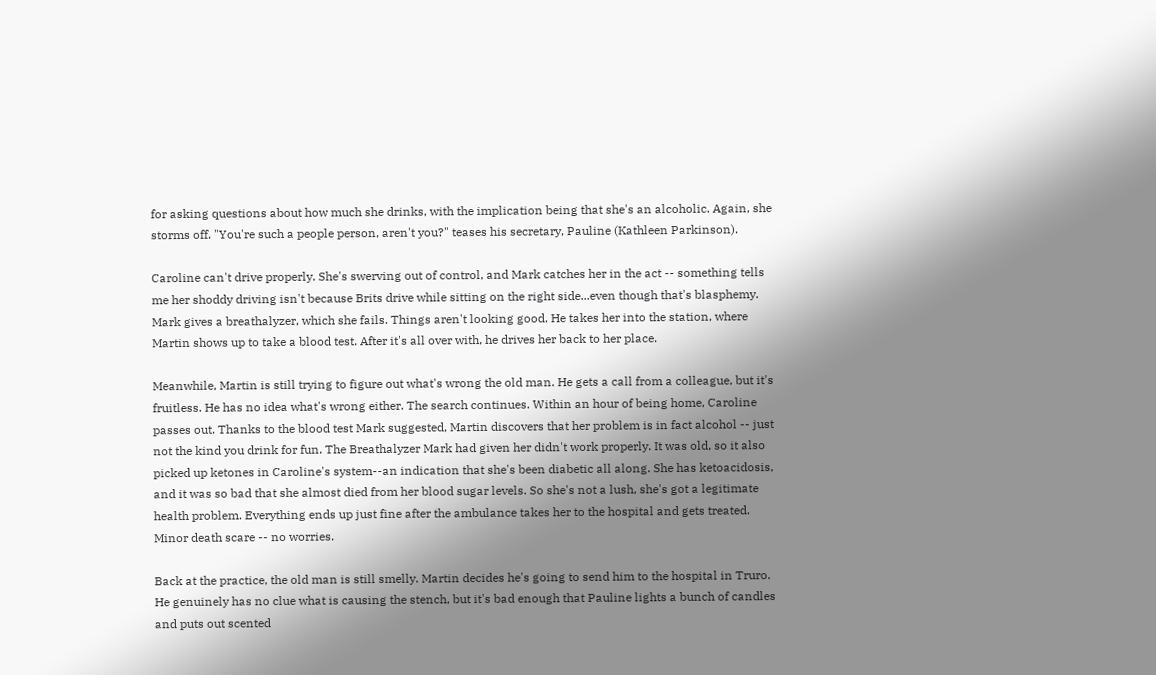for asking questions about how much she drinks, with the implication being that she's an alcoholic. Again, she storms off. "You're such a people person, aren't you?" teases his secretary, Pauline (Kathleen Parkinson).

Caroline can't drive properly. She's swerving out of control, and Mark catches her in the act -- something tells me her shoddy driving isn't because Brits drive while sitting on the right side...even though that's blasphemy. Mark gives a breathalyzer, which she fails. Things aren't looking good. He takes her into the station, where Martin shows up to take a blood test. After it's all over with, he drives her back to her place.

Meanwhile, Martin is still trying to figure out what's wrong the old man. He gets a call from a colleague, but it's fruitless. He has no idea what's wrong either. The search continues. Within an hour of being home, Caroline passes out. Thanks to the blood test Mark suggested, Martin discovers that her problem is in fact alcohol -- just not the kind you drink for fun. The Breathalyzer Mark had given her didn't work properly. It was old, so it also picked up ketones in Caroline's system--an indication that she's been diabetic all along. She has ketoacidosis, and it was so bad that she almost died from her blood sugar levels. So she's not a lush, she's got a legitimate health problem. Everything ends up just fine after the ambulance takes her to the hospital and gets treated. Minor death scare -- no worries.

Back at the practice, the old man is still smelly. Martin decides he's going to send him to the hospital in Truro. He genuinely has no clue what is causing the stench, but it's bad enough that Pauline lights a bunch of candles and puts out scented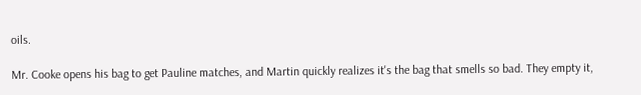oils.

Mr. Cooke opens his bag to get Pauline matches, and Martin quickly realizes it's the bag that smells so bad. They empty it,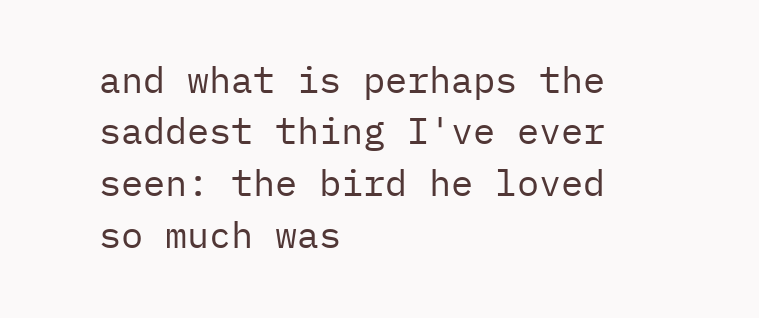and what is perhaps the saddest thing I've ever seen: the bird he loved so much was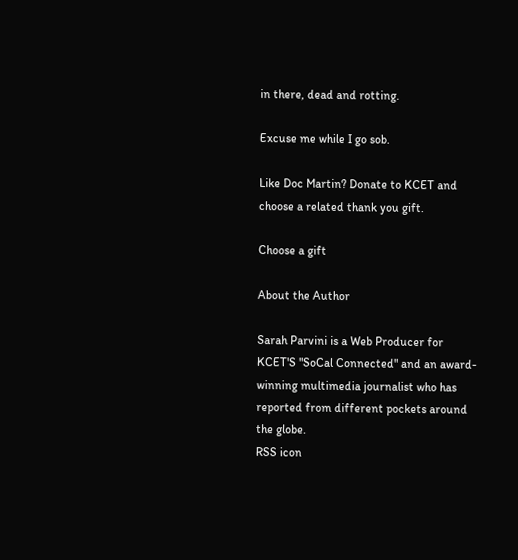in there, dead and rotting.

Excuse me while I go sob.

Like Doc Martin? Donate to KCET and choose a related thank you gift.

Choose a gift

About the Author

Sarah Parvini is a Web Producer for KCET'S "SoCal Connected" and an award-winning multimedia journalist who has reported from different pockets around the globe.
RSS icon